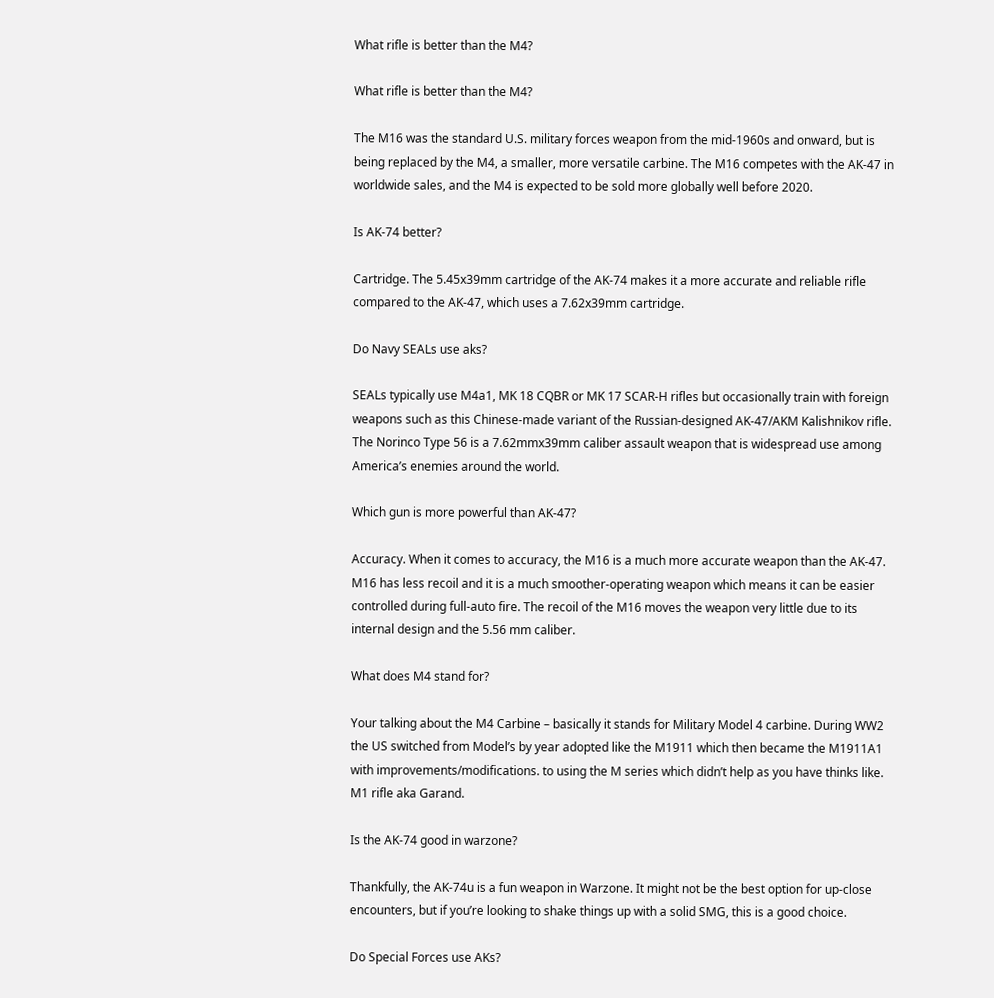What rifle is better than the M4?

What rifle is better than the M4?

The M16 was the standard U.S. military forces weapon from the mid-1960s and onward, but is being replaced by the M4, a smaller, more versatile carbine. The M16 competes with the AK-47 in worldwide sales, and the M4 is expected to be sold more globally well before 2020.

Is AK-74 better?

Cartridge. The 5.45x39mm cartridge of the AK-74 makes it a more accurate and reliable rifle compared to the AK-47, which uses a 7.62x39mm cartridge.

Do Navy SEALs use aks?

SEALs typically use M4a1, MK 18 CQBR or MK 17 SCAR-H rifles but occasionally train with foreign weapons such as this Chinese-made variant of the Russian-designed AK-47/AKM Kalishnikov rifle. The Norinco Type 56 is a 7.62mmx39mm caliber assault weapon that is widespread use among America’s enemies around the world.

Which gun is more powerful than AK-47?

Accuracy. When it comes to accuracy, the M16 is a much more accurate weapon than the AK-47. M16 has less recoil and it is a much smoother-operating weapon which means it can be easier controlled during full-auto fire. The recoil of the M16 moves the weapon very little due to its internal design and the 5.56 mm caliber.

What does M4 stand for?

Your talking about the M4 Carbine – basically it stands for Military Model 4 carbine. During WW2 the US switched from Model’s by year adopted like the M1911 which then became the M1911A1 with improvements/modifications. to using the M series which didn’t help as you have thinks like. M1 rifle aka Garand.

Is the AK-74 good in warzone?

Thankfully, the AK-74u is a fun weapon in Warzone. It might not be the best option for up-close encounters, but if you’re looking to shake things up with a solid SMG, this is a good choice.

Do Special Forces use AKs?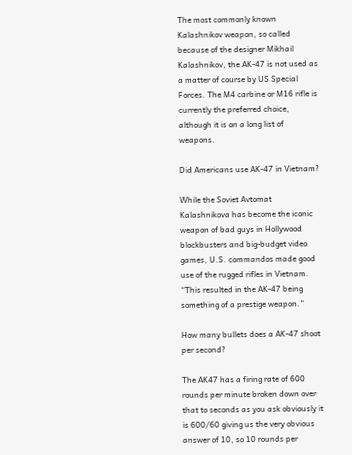The most commonly known Kalashnikov weapon, so called because of the designer Mikhail Kalashnikov, the AK-47 is not used as a matter of course by US Special Forces. The M4 carbine or M16 rifle is currently the preferred choice, although it is on a long list of weapons.

Did Americans use AK-47 in Vietnam?

While the Soviet Avtomat Kalashnikova has become the iconic weapon of bad guys in Hollywood blockbusters and big-budget video games, U.S. commandos made good use of the rugged rifles in Vietnam. “This resulted in the AK-47 being something of a prestige weapon.”

How many bullets does a AK-47 shoot per second?

The AK47 has a firing rate of 600 rounds per minute broken down over that to seconds as you ask obviously it is 600/60 giving us the very obvious answer of 10, so 10 rounds per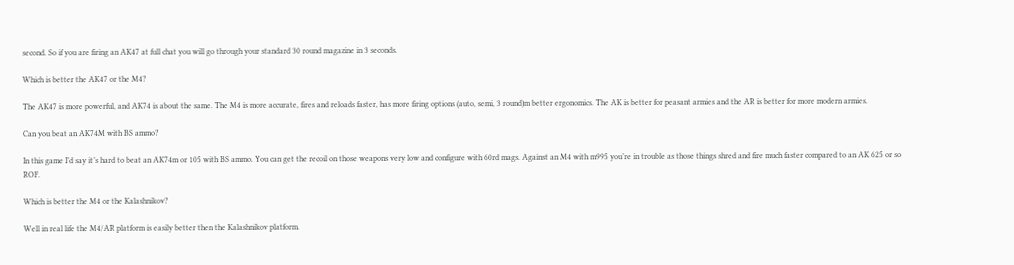second. So if you are firing an AK47 at full chat you will go through your standard 30 round magazine in 3 seconds.

Which is better the AK47 or the M4?

The AK47 is more powerful, and AK74 is about the same. The M4 is more accurate, fires and reloads faster, has more firing options (auto, semi, 3 round)m better ergonomics. The AK is better for peasant armies and the AR is better for more modern armies.

Can you beat an AK74M with BS ammo?

In this game I’d say it’s hard to beat an AK74m or 105 with BS ammo. You can get the recoil on those weapons very low and configure with 60rd mags. Against an M4 with m995 you’re in trouble as those things shred and fire much faster compared to an AK 625 or so ROF.

Which is better the M4 or the Kalashnikov?

Well in real life the M4/AR platform is easily better then the Kalashnikov platform.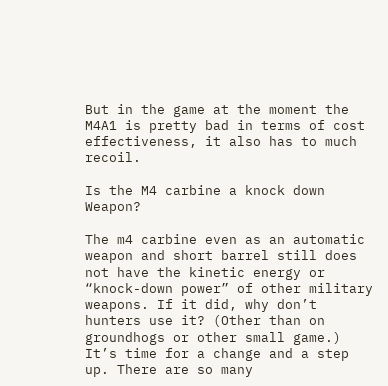But in the game at the moment the M4A1 is pretty bad in terms of cost effectiveness, it also has to much recoil.

Is the M4 carbine a knock down Weapon?

The m4 carbine even as an automatic weapon and short barrel still does not have the kinetic energy or “knock-down power” of other military weapons. If it did, why don’t hunters use it? (Other than on groundhogs or other small game.) It’s time for a change and a step up. There are so many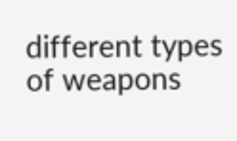different types of weapons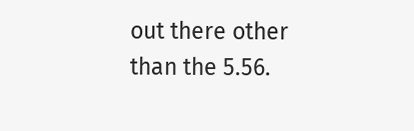out there other than the 5.56.